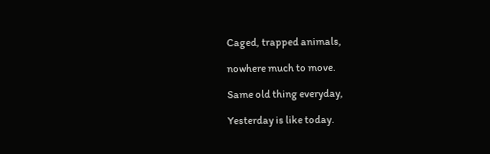Caged, trapped animals,

nowhere much to move.

Same old thing everyday,

Yesterday is like today.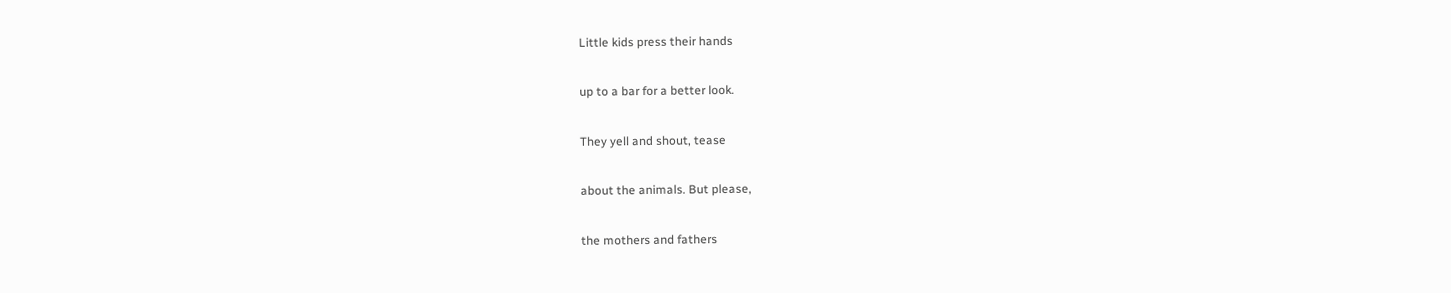Little kids press their hands

up to a bar for a better look.

They yell and shout, tease

about the animals. But please,

the mothers and fathers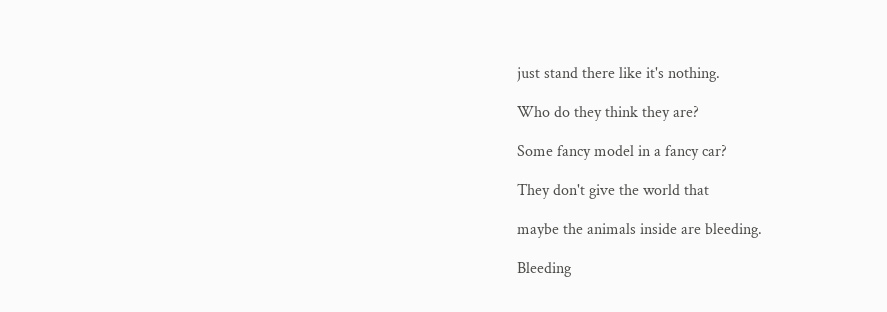just stand there like it's nothing.

Who do they think they are?

Some fancy model in a fancy car?

They don't give the world that

maybe the animals inside are bleeding.

Bleeding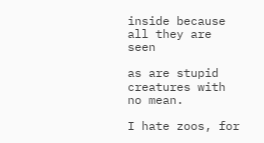inside because all they are seen

as are stupid creatures with no mean.

I hate zoos, for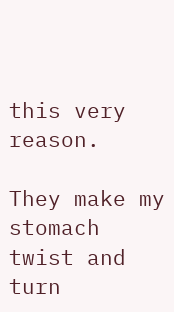this very reason.

They make my stomach twist and turn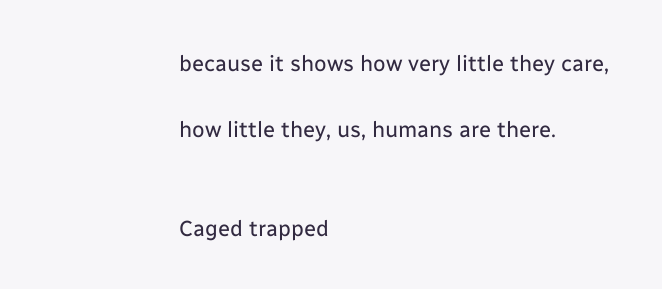because it shows how very little they care,

how little they, us, humans are there.


Caged trapped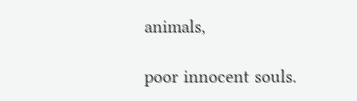animals,

poor innocent souls.